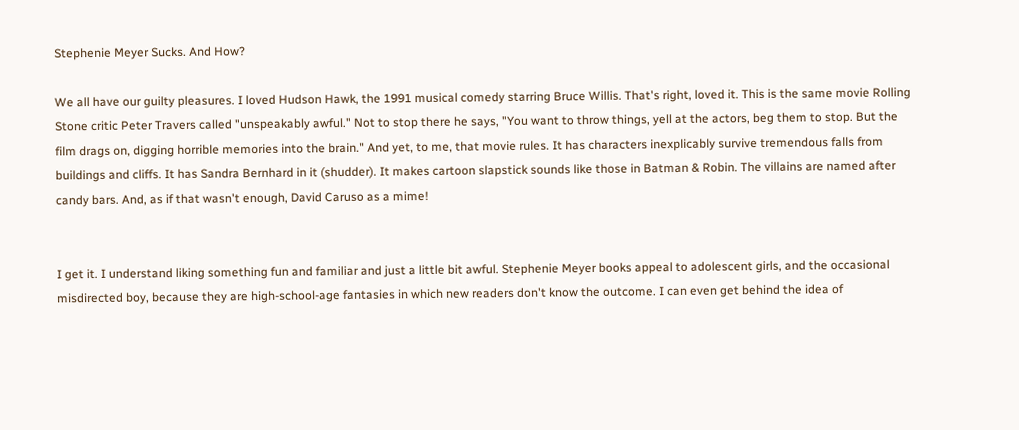Stephenie Meyer Sucks. And How?

We all have our guilty pleasures. I loved Hudson Hawk, the 1991 musical comedy starring Bruce Willis. That's right, loved it. This is the same movie Rolling Stone critic Peter Travers called "unspeakably awful." Not to stop there he says, "You want to throw things, yell at the actors, beg them to stop. But the film drags on, digging horrible memories into the brain." And yet, to me, that movie rules. It has characters inexplicably survive tremendous falls from buildings and cliffs. It has Sandra Bernhard in it (shudder). It makes cartoon slapstick sounds like those in Batman & Robin. The villains are named after candy bars. And, as if that wasn't enough, David Caruso as a mime!


I get it. I understand liking something fun and familiar and just a little bit awful. Stephenie Meyer books appeal to adolescent girls, and the occasional misdirected boy, because they are high-school-age fantasies in which new readers don't know the outcome. I can even get behind the idea of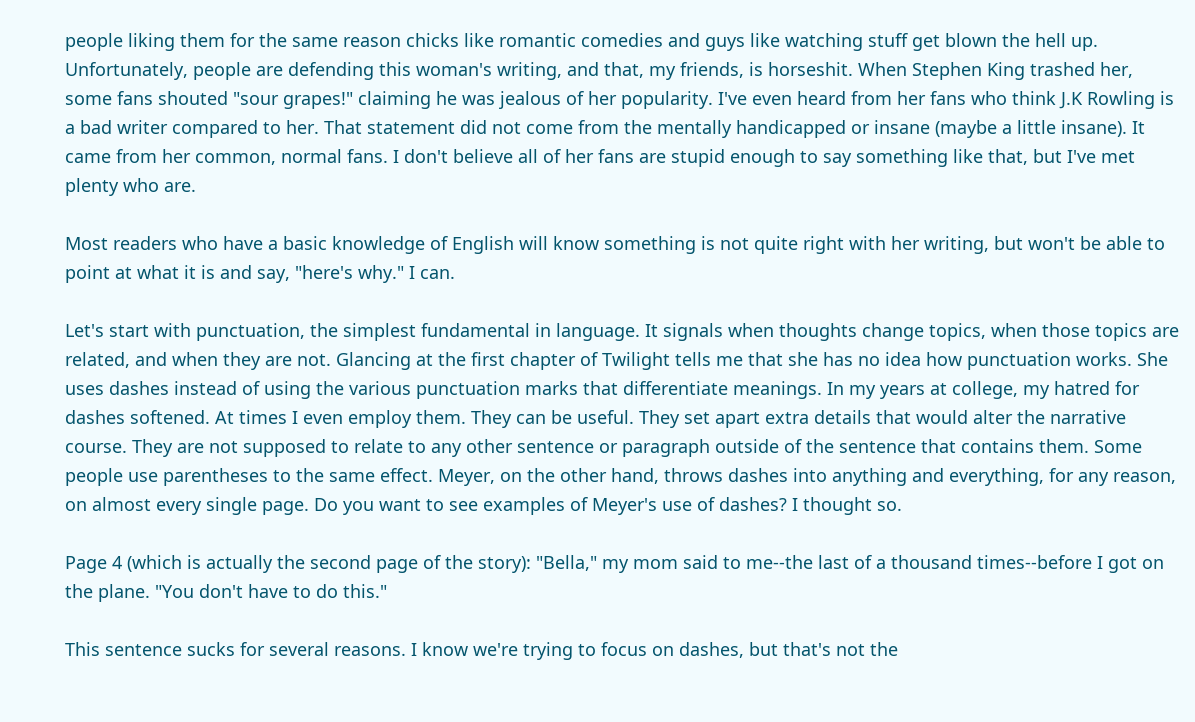people liking them for the same reason chicks like romantic comedies and guys like watching stuff get blown the hell up. Unfortunately, people are defending this woman's writing, and that, my friends, is horseshit. When Stephen King trashed her, some fans shouted "sour grapes!" claiming he was jealous of her popularity. I've even heard from her fans who think J.K Rowling is a bad writer compared to her. That statement did not come from the mentally handicapped or insane (maybe a little insane). It came from her common, normal fans. I don't believe all of her fans are stupid enough to say something like that, but I've met plenty who are.

Most readers who have a basic knowledge of English will know something is not quite right with her writing, but won't be able to point at what it is and say, "here's why." I can.

Let's start with punctuation, the simplest fundamental in language. It signals when thoughts change topics, when those topics are related, and when they are not. Glancing at the first chapter of Twilight tells me that she has no idea how punctuation works. She uses dashes instead of using the various punctuation marks that differentiate meanings. In my years at college, my hatred for dashes softened. At times I even employ them. They can be useful. They set apart extra details that would alter the narrative course. They are not supposed to relate to any other sentence or paragraph outside of the sentence that contains them. Some people use parentheses to the same effect. Meyer, on the other hand, throws dashes into anything and everything, for any reason, on almost every single page. Do you want to see examples of Meyer's use of dashes? I thought so.

Page 4 (which is actually the second page of the story): "Bella," my mom said to me--the last of a thousand times--before I got on the plane. "You don't have to do this."

This sentence sucks for several reasons. I know we're trying to focus on dashes, but that's not the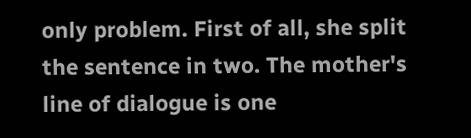only problem. First of all, she split the sentence in two. The mother's line of dialogue is one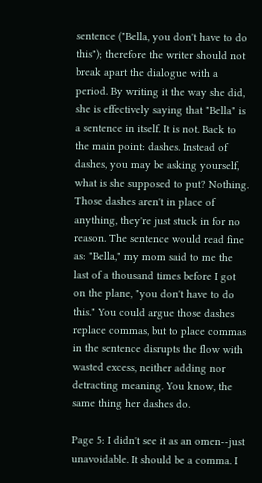sentence ("Bella, you don't have to do this"); therefore the writer should not break apart the dialogue with a period. By writing it the way she did, she is effectively saying that "Bella" is a sentence in itself. It is not. Back to the main point: dashes. Instead of dashes, you may be asking yourself, what is she supposed to put? Nothing. Those dashes aren't in place of anything, they're just stuck in for no reason. The sentence would read fine as: "Bella," my mom said to me the last of a thousand times before I got on the plane, "you don't have to do this." You could argue those dashes replace commas, but to place commas in the sentence disrupts the flow with wasted excess, neither adding nor detracting meaning. You know, the same thing her dashes do.

Page 5: I didn't see it as an omen--just unavoidable. It should be a comma. I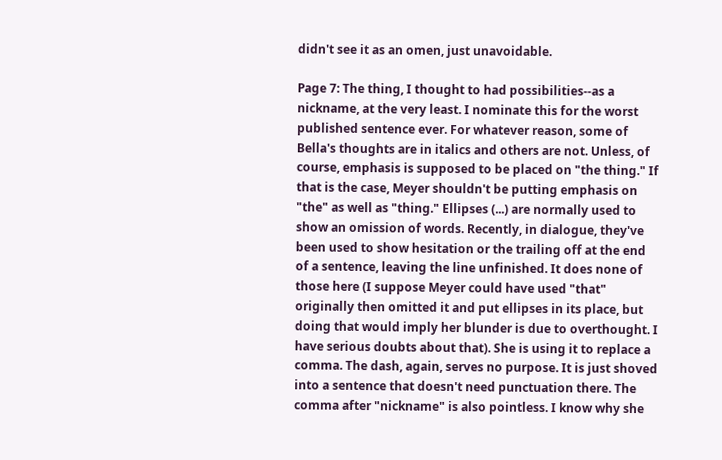didn't see it as an omen, just unavoidable.

Page 7: The thing, I thought to had possibilities--as a nickname, at the very least. I nominate this for the worst published sentence ever. For whatever reason, some of Bella's thoughts are in italics and others are not. Unless, of course, emphasis is supposed to be placed on "the thing." If that is the case, Meyer shouldn't be putting emphasis on "the" as well as "thing." Ellipses (...) are normally used to show an omission of words. Recently, in dialogue, they've been used to show hesitation or the trailing off at the end of a sentence, leaving the line unfinished. It does none of those here (I suppose Meyer could have used "that" originally then omitted it and put ellipses in its place, but doing that would imply her blunder is due to overthought. I have serious doubts about that). She is using it to replace a comma. The dash, again, serves no purpose. It is just shoved into a sentence that doesn't need punctuation there. The comma after "nickname" is also pointless. I know why she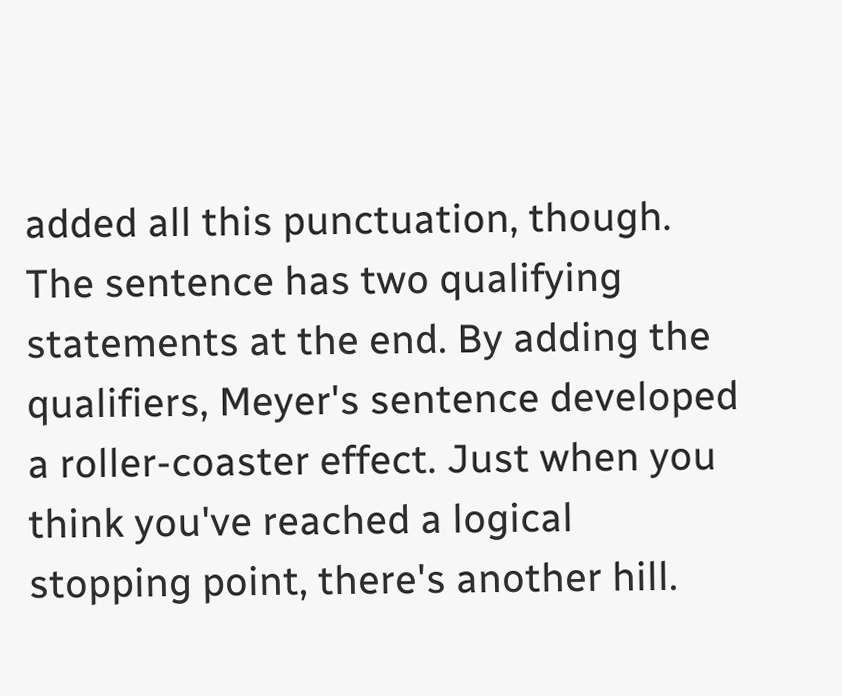added all this punctuation, though. The sentence has two qualifying statements at the end. By adding the qualifiers, Meyer's sentence developed a roller-coaster effect. Just when you think you've reached a logical stopping point, there's another hill.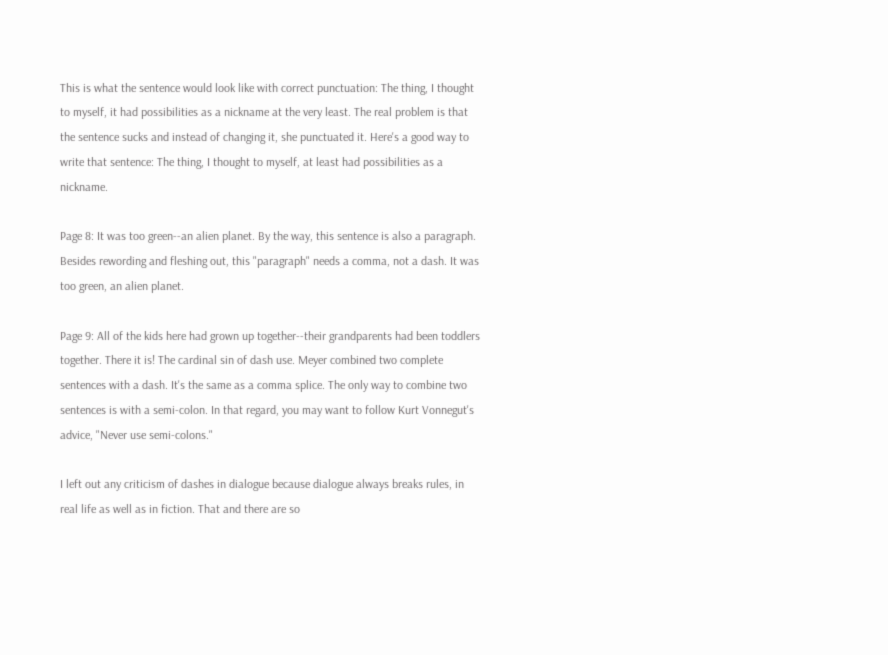This is what the sentence would look like with correct punctuation: The thing, I thought to myself, it had possibilities as a nickname at the very least. The real problem is that the sentence sucks and instead of changing it, she punctuated it. Here's a good way to write that sentence: The thing, I thought to myself, at least had possibilities as a nickname.

Page 8: It was too green--an alien planet. By the way, this sentence is also a paragraph. Besides rewording and fleshing out, this "paragraph" needs a comma, not a dash. It was too green, an alien planet.

Page 9: All of the kids here had grown up together--their grandparents had been toddlers together. There it is! The cardinal sin of dash use. Meyer combined two complete sentences with a dash. It's the same as a comma splice. The only way to combine two sentences is with a semi-colon. In that regard, you may want to follow Kurt Vonnegut's advice, "Never use semi-colons."

I left out any criticism of dashes in dialogue because dialogue always breaks rules, in real life as well as in fiction. That and there are so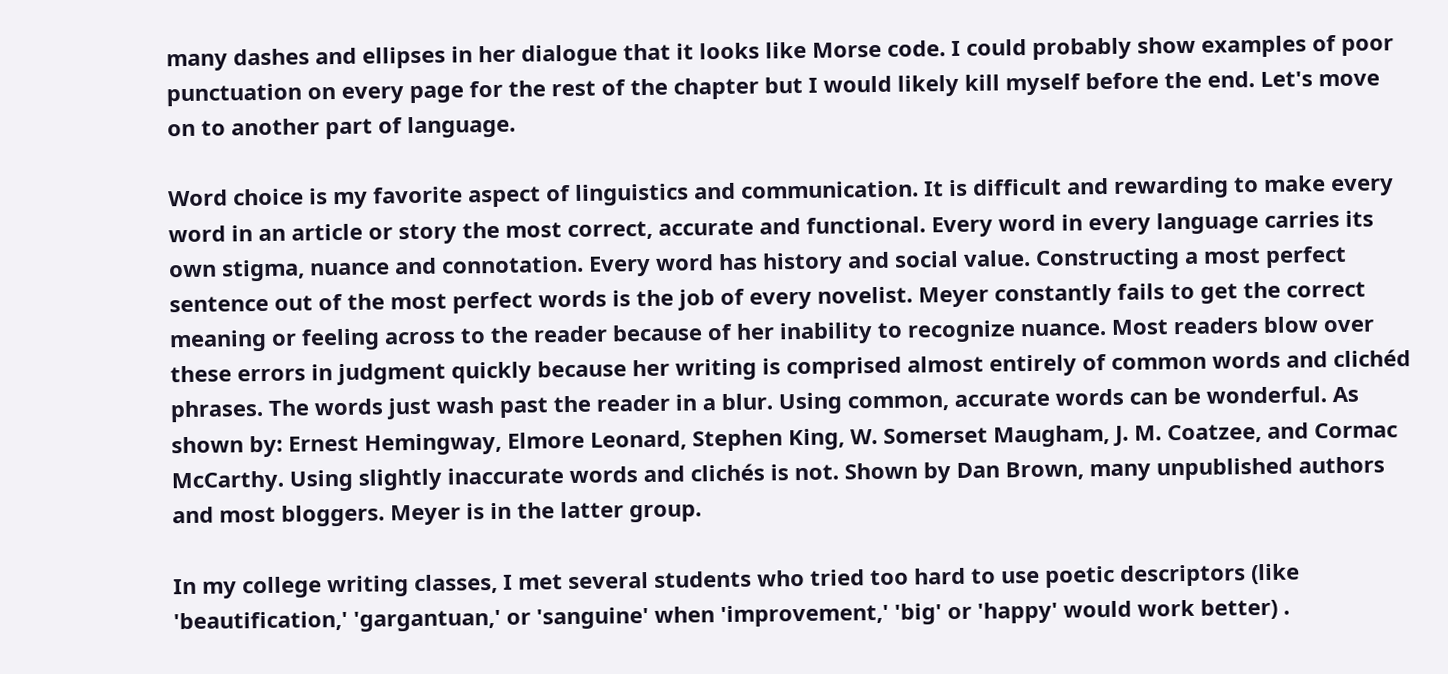many dashes and ellipses in her dialogue that it looks like Morse code. I could probably show examples of poor punctuation on every page for the rest of the chapter but I would likely kill myself before the end. Let's move on to another part of language.

Word choice is my favorite aspect of linguistics and communication. It is difficult and rewarding to make every word in an article or story the most correct, accurate and functional. Every word in every language carries its own stigma, nuance and connotation. Every word has history and social value. Constructing a most perfect sentence out of the most perfect words is the job of every novelist. Meyer constantly fails to get the correct meaning or feeling across to the reader because of her inability to recognize nuance. Most readers blow over these errors in judgment quickly because her writing is comprised almost entirely of common words and clichéd phrases. The words just wash past the reader in a blur. Using common, accurate words can be wonderful. As shown by: Ernest Hemingway, Elmore Leonard, Stephen King, W. Somerset Maugham, J. M. Coatzee, and Cormac McCarthy. Using slightly inaccurate words and clichés is not. Shown by Dan Brown, many unpublished authors and most bloggers. Meyer is in the latter group.

In my college writing classes, I met several students who tried too hard to use poetic descriptors (like 'beautification,' 'gargantuan,' or 'sanguine' when 'improvement,' 'big' or 'happy' would work better) .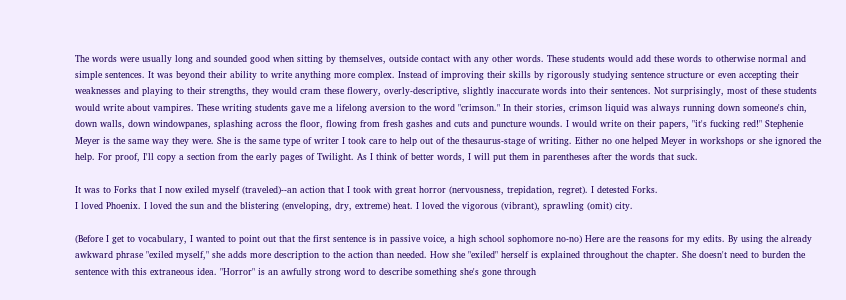The words were usually long and sounded good when sitting by themselves, outside contact with any other words. These students would add these words to otherwise normal and simple sentences. It was beyond their ability to write anything more complex. Instead of improving their skills by rigorously studying sentence structure or even accepting their weaknesses and playing to their strengths, they would cram these flowery, overly-descriptive, slightly inaccurate words into their sentences. Not surprisingly, most of these students would write about vampires. These writing students gave me a lifelong aversion to the word "crimson." In their stories, crimson liquid was always running down someone's chin, down walls, down windowpanes, splashing across the floor, flowing from fresh gashes and cuts and puncture wounds. I would write on their papers, "it's fucking red!" Stephenie Meyer is the same way they were. She is the same type of writer I took care to help out of the thesaurus-stage of writing. Either no one helped Meyer in workshops or she ignored the help. For proof, I'll copy a section from the early pages of Twilight. As I think of better words, I will put them in parentheses after the words that suck.

It was to Forks that I now exiled myself (traveled)--an action that I took with great horror (nervousness, trepidation, regret). I detested Forks.
I loved Phoenix. I loved the sun and the blistering (enveloping, dry, extreme) heat. I loved the vigorous (vibrant), sprawling (omit) city.

(Before I get to vocabulary, I wanted to point out that the first sentence is in passive voice, a high school sophomore no-no) Here are the reasons for my edits. By using the already awkward phrase "exiled myself," she adds more description to the action than needed. How she "exiled" herself is explained throughout the chapter. She doesn't need to burden the sentence with this extraneous idea. "Horror" is an awfully strong word to describe something she's gone through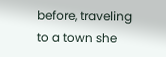before, traveling to a town she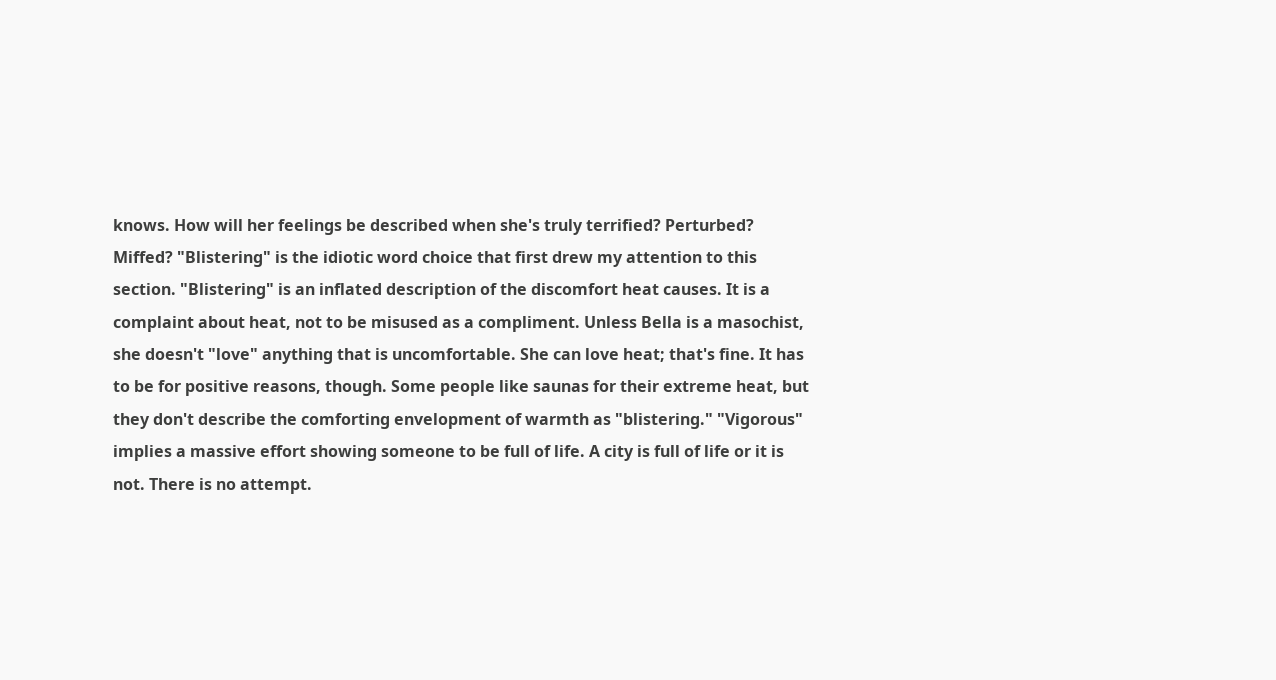knows. How will her feelings be described when she's truly terrified? Perturbed? Miffed? "Blistering" is the idiotic word choice that first drew my attention to this section. "Blistering" is an inflated description of the discomfort heat causes. It is a complaint about heat, not to be misused as a compliment. Unless Bella is a masochist, she doesn't "love" anything that is uncomfortable. She can love heat; that's fine. It has to be for positive reasons, though. Some people like saunas for their extreme heat, but they don't describe the comforting envelopment of warmth as "blistering." "Vigorous" implies a massive effort showing someone to be full of life. A city is full of life or it is not. There is no attempt.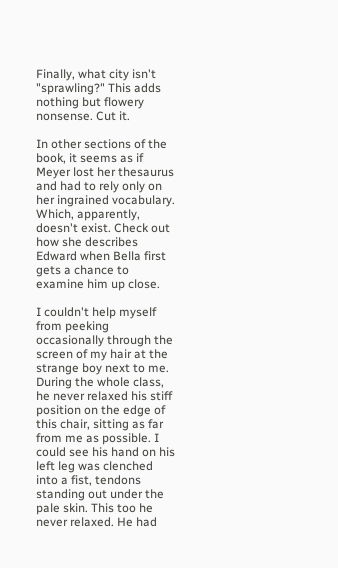Finally, what city isn't "sprawling?" This adds nothing but flowery nonsense. Cut it.

In other sections of the book, it seems as if Meyer lost her thesaurus and had to rely only on her ingrained vocabulary. Which, apparently, doesn't exist. Check out how she describes Edward when Bella first gets a chance to examine him up close.

I couldn't help myself from peeking occasionally through the screen of my hair at the strange boy next to me. During the whole class, he never relaxed his stiff position on the edge of this chair, sitting as far from me as possible. I could see his hand on his left leg was clenched into a fist, tendons standing out under the pale skin. This too he never relaxed. He had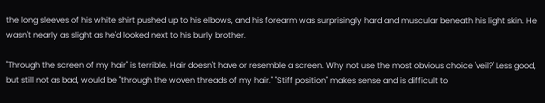the long sleeves of his white shirt pushed up to his elbows, and his forearm was surprisingly hard and muscular beneath his light skin. He wasn't nearly as slight as he'd looked next to his burly brother.

"Through the screen of my hair" is terrible. Hair doesn't have or resemble a screen. Why not use the most obvious choice 'veil?' Less good, but still not as bad, would be "through the woven threads of my hair." "Stiff position" makes sense and is difficult to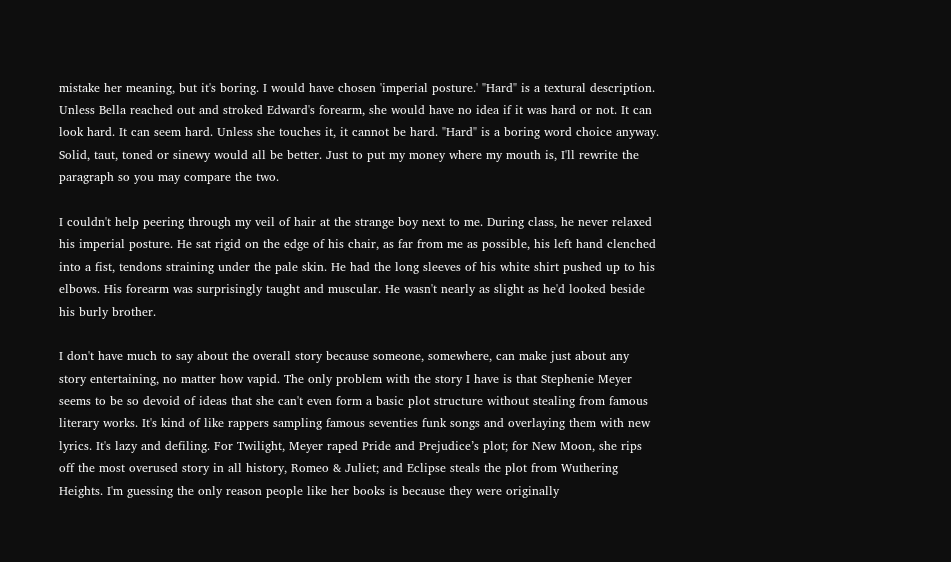mistake her meaning, but it's boring. I would have chosen 'imperial posture.' "Hard" is a textural description. Unless Bella reached out and stroked Edward's forearm, she would have no idea if it was hard or not. It can look hard. It can seem hard. Unless she touches it, it cannot be hard. "Hard" is a boring word choice anyway. Solid, taut, toned or sinewy would all be better. Just to put my money where my mouth is, I'll rewrite the paragraph so you may compare the two.

I couldn't help peering through my veil of hair at the strange boy next to me. During class, he never relaxed his imperial posture. He sat rigid on the edge of his chair, as far from me as possible, his left hand clenched into a fist, tendons straining under the pale skin. He had the long sleeves of his white shirt pushed up to his elbows. His forearm was surprisingly taught and muscular. He wasn't nearly as slight as he'd looked beside his burly brother.

I don't have much to say about the overall story because someone, somewhere, can make just about any story entertaining, no matter how vapid. The only problem with the story I have is that Stephenie Meyer seems to be so devoid of ideas that she can't even form a basic plot structure without stealing from famous literary works. It's kind of like rappers sampling famous seventies funk songs and overlaying them with new lyrics. It's lazy and defiling. For Twilight, Meyer raped Pride and Prejudice’s plot; for New Moon, she rips off the most overused story in all history, Romeo & Juliet; and Eclipse steals the plot from Wuthering Heights. I'm guessing the only reason people like her books is because they were originally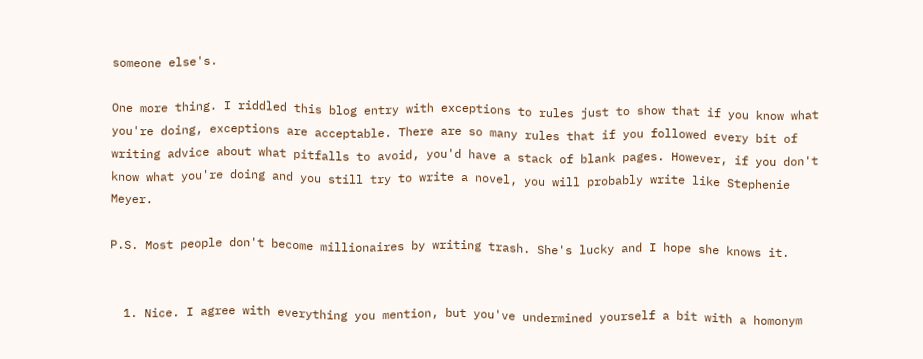someone else's.

One more thing. I riddled this blog entry with exceptions to rules just to show that if you know what you're doing, exceptions are acceptable. There are so many rules that if you followed every bit of writing advice about what pitfalls to avoid, you'd have a stack of blank pages. However, if you don't know what you're doing and you still try to write a novel, you will probably write like Stephenie Meyer.

P.S. Most people don't become millionaires by writing trash. She's lucky and I hope she knows it.


  1. Nice. I agree with everything you mention, but you've undermined yourself a bit with a homonym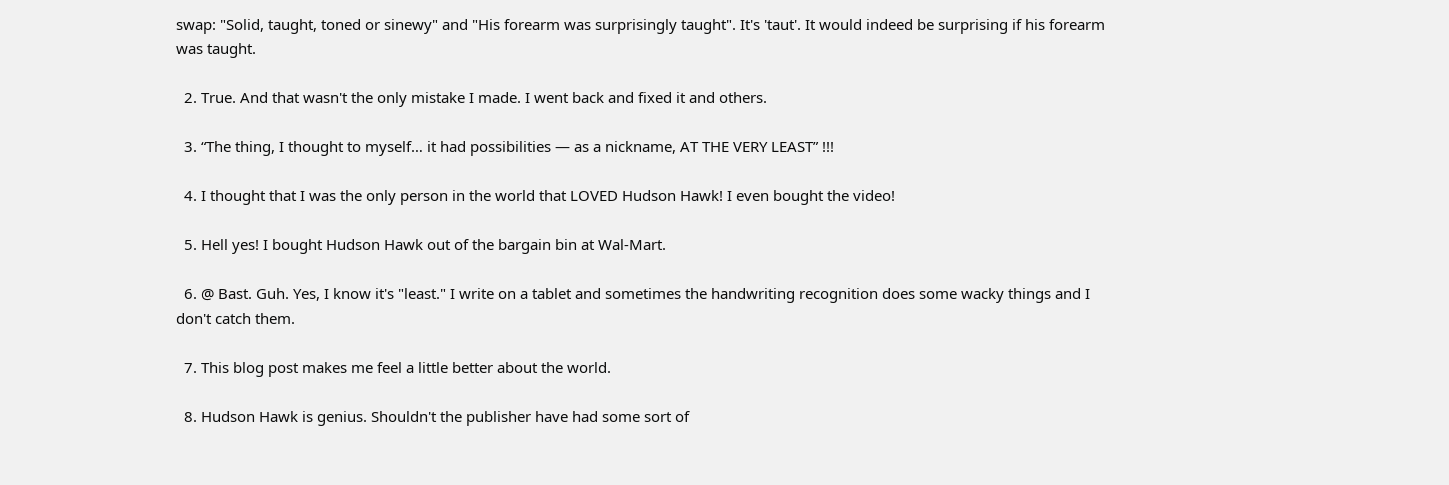swap: "Solid, taught, toned or sinewy" and "His forearm was surprisingly taught". It's 'taut'. It would indeed be surprising if his forearm was taught.

  2. True. And that wasn't the only mistake I made. I went back and fixed it and others.

  3. “The thing, I thought to myself… it had possibilities — as a nickname, AT THE VERY LEAST” !!!

  4. I thought that I was the only person in the world that LOVED Hudson Hawk! I even bought the video!

  5. Hell yes! I bought Hudson Hawk out of the bargain bin at Wal-Mart.

  6. @ Bast. Guh. Yes, I know it's "least." I write on a tablet and sometimes the handwriting recognition does some wacky things and I don't catch them.

  7. This blog post makes me feel a little better about the world.

  8. Hudson Hawk is genius. Shouldn't the publisher have had some sort of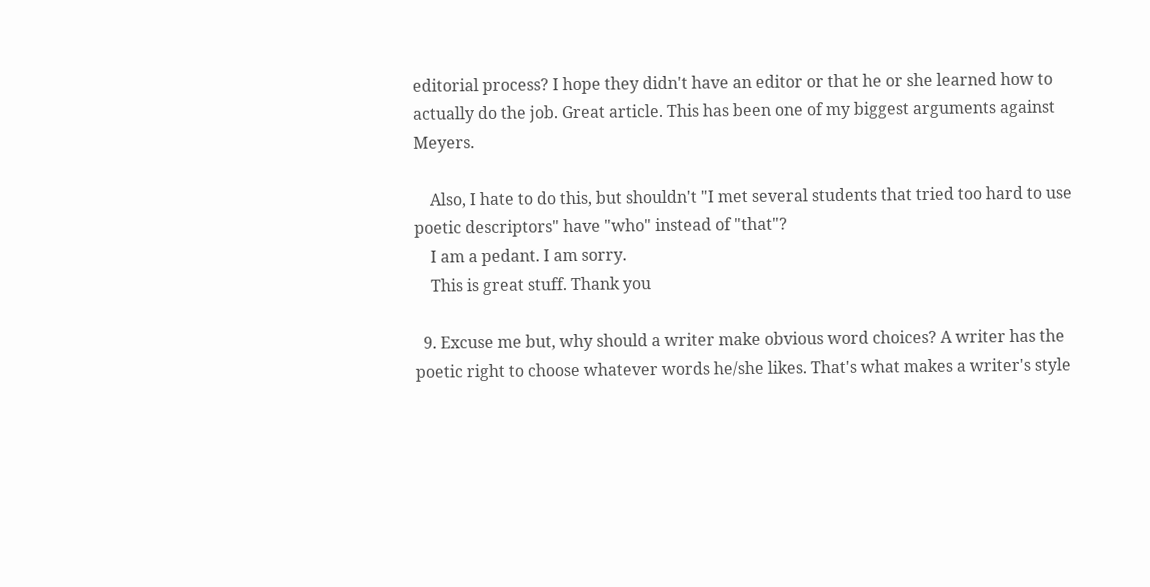editorial process? I hope they didn't have an editor or that he or she learned how to actually do the job. Great article. This has been one of my biggest arguments against Meyers.

    Also, I hate to do this, but shouldn't "I met several students that tried too hard to use poetic descriptors" have "who" instead of "that"?
    I am a pedant. I am sorry.
    This is great stuff. Thank you

  9. Excuse me but, why should a writer make obvious word choices? A writer has the poetic right to choose whatever words he/she likes. That's what makes a writer's style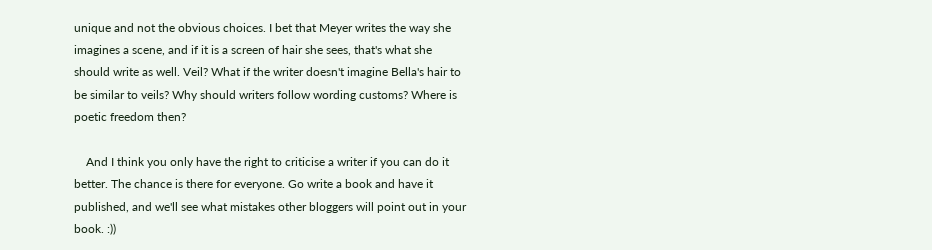unique and not the obvious choices. I bet that Meyer writes the way she imagines a scene, and if it is a screen of hair she sees, that's what she should write as well. Veil? What if the writer doesn't imagine Bella's hair to be similar to veils? Why should writers follow wording customs? Where is poetic freedom then?

    And I think you only have the right to criticise a writer if you can do it better. The chance is there for everyone. Go write a book and have it published, and we'll see what mistakes other bloggers will point out in your book. :))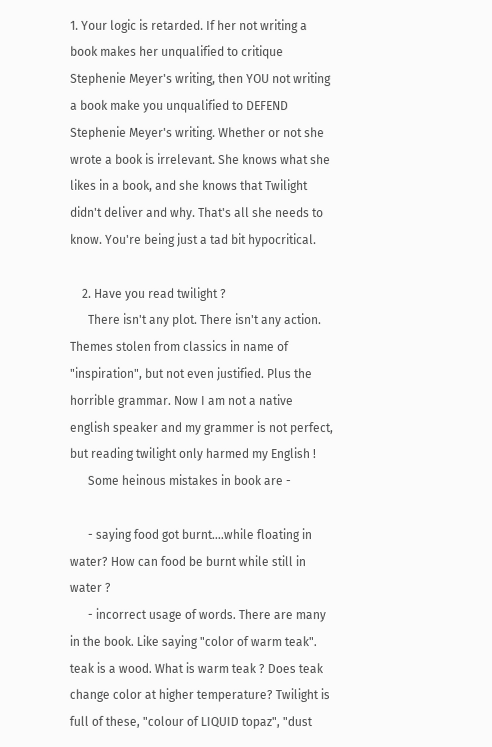1. Your logic is retarded. If her not writing a book makes her unqualified to critique Stephenie Meyer's writing, then YOU not writing a book make you unqualified to DEFEND Stephenie Meyer's writing. Whether or not she wrote a book is irrelevant. She knows what she likes in a book, and she knows that Twilight didn't deliver and why. That's all she needs to know. You're being just a tad bit hypocritical.

    2. Have you read twilight ?
      There isn't any plot. There isn't any action. Themes stolen from classics in name of "inspiration", but not even justified. Plus the horrible grammar. Now I am not a native english speaker and my grammer is not perfect, but reading twilight only harmed my English !
      Some heinous mistakes in book are -

      - saying food got burnt....while floating in water? How can food be burnt while still in water ?
      - incorrect usage of words. There are many in the book. Like saying "color of warm teak". teak is a wood. What is warm teak ? Does teak change color at higher temperature? Twilight is full of these, "colour of LIQUID topaz", "dust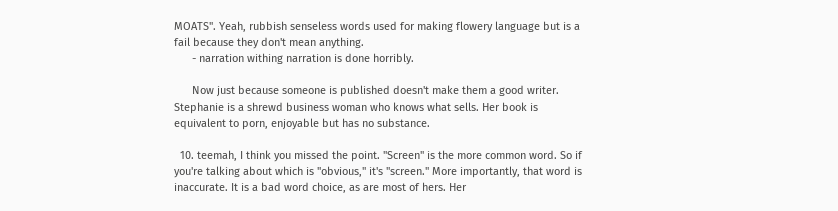MOATS". Yeah, rubbish senseless words used for making flowery language but is a fail because they don't mean anything.
      - narration withing narration is done horribly.

      Now just because someone is published doesn't make them a good writer. Stephanie is a shrewd business woman who knows what sells. Her book is equivalent to porn, enjoyable but has no substance.

  10. teemah, I think you missed the point. "Screen" is the more common word. So if you're talking about which is "obvious," it's "screen." More importantly, that word is inaccurate. It is a bad word choice, as are most of hers. Her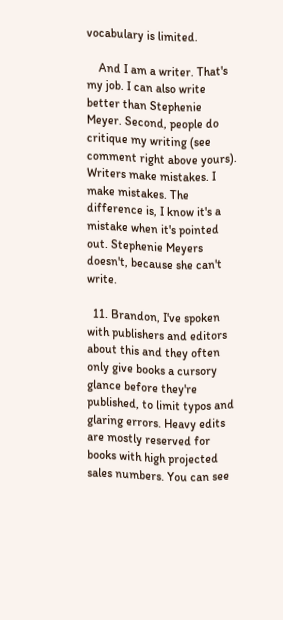vocabulary is limited.

    And I am a writer. That's my job. I can also write better than Stephenie Meyer. Second, people do critique my writing (see comment right above yours). Writers make mistakes. I make mistakes. The difference is, I know it's a mistake when it's pointed out. Stephenie Meyers doesn't, because she can't write.

  11. Brandon, I've spoken with publishers and editors about this and they often only give books a cursory glance before they're published, to limit typos and glaring errors. Heavy edits are mostly reserved for books with high projected sales numbers. You can see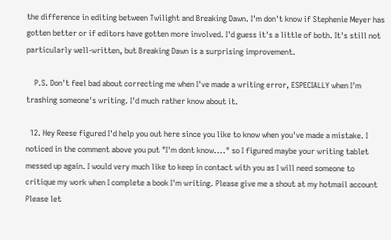the difference in editing between Twilight and Breaking Dawn. I'm don't know if Stephenie Meyer has gotten better or if editors have gotten more involved. I'd guess it's a little of both. It's still not particularly well-written, but Breaking Dawn is a surprising improvement.

    P.S. Don't feel bad about correcting me when I've made a writing error, ESPECIALLY when I'm trashing someone's writing. I'd much rather know about it.

  12. Hey Reese figured I'd help you out here since you like to know when you've made a mistake. I noticed in the comment above you put "I'm dont know...." so I figured maybe your writing tablet messed up again. I would very much like to keep in contact with you as I will need someone to critique my work when I complete a book I'm writing. Please give me a shout at my hotmail account Please let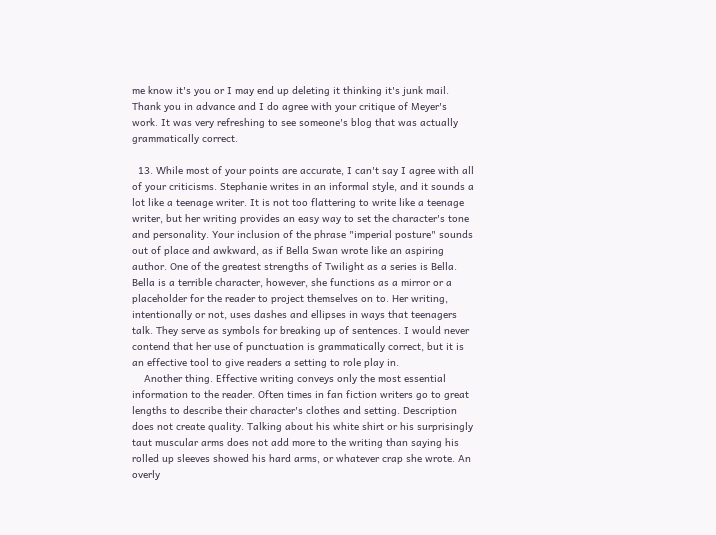me know it's you or I may end up deleting it thinking it's junk mail. Thank you in advance and I do agree with your critique of Meyer's work. It was very refreshing to see someone's blog that was actually grammatically correct.

  13. While most of your points are accurate, I can't say I agree with all of your criticisms. Stephanie writes in an informal style, and it sounds a lot like a teenage writer. It is not too flattering to write like a teenage writer, but her writing provides an easy way to set the character's tone and personality. Your inclusion of the phrase "imperial posture" sounds out of place and awkward, as if Bella Swan wrote like an aspiring author. One of the greatest strengths of Twilight as a series is Bella. Bella is a terrible character, however, she functions as a mirror or a placeholder for the reader to project themselves on to. Her writing, intentionally or not, uses dashes and ellipses in ways that teenagers talk. They serve as symbols for breaking up of sentences. I would never contend that her use of punctuation is grammatically correct, but it is an effective tool to give readers a setting to role play in.
    Another thing. Effective writing conveys only the most essential information to the reader. Often times in fan fiction writers go to great lengths to describe their character's clothes and setting. Description does not create quality. Talking about his white shirt or his surprisingly taut muscular arms does not add more to the writing than saying his rolled up sleeves showed his hard arms, or whatever crap she wrote. An overly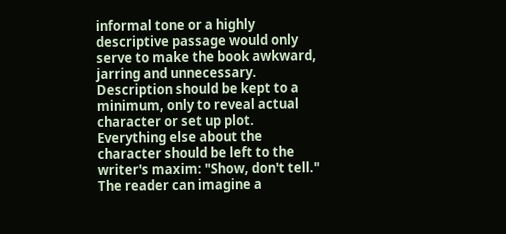informal tone or a highly descriptive passage would only serve to make the book awkward, jarring and unnecessary. Description should be kept to a minimum, only to reveal actual character or set up plot. Everything else about the character should be left to the writer's maxim: "Show, don't tell." The reader can imagine a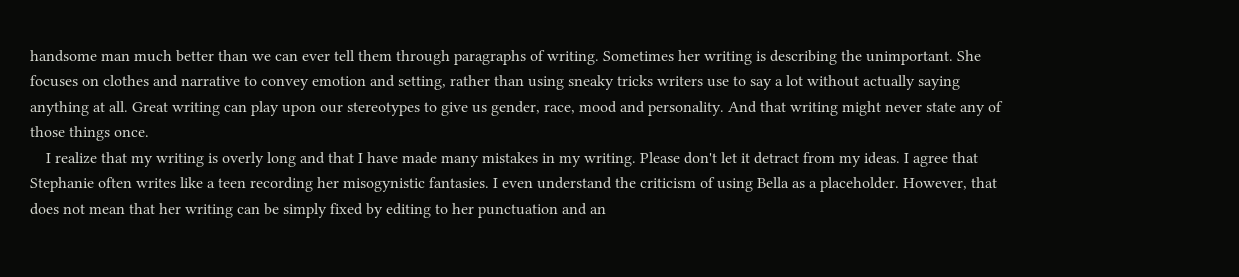handsome man much better than we can ever tell them through paragraphs of writing. Sometimes her writing is describing the unimportant. She focuses on clothes and narrative to convey emotion and setting, rather than using sneaky tricks writers use to say a lot without actually saying anything at all. Great writing can play upon our stereotypes to give us gender, race, mood and personality. And that writing might never state any of those things once.
    I realize that my writing is overly long and that I have made many mistakes in my writing. Please don't let it detract from my ideas. I agree that Stephanie often writes like a teen recording her misogynistic fantasies. I even understand the criticism of using Bella as a placeholder. However, that does not mean that her writing can be simply fixed by editing to her punctuation and an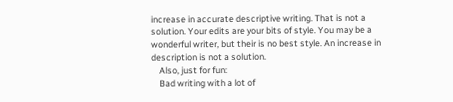increase in accurate descriptive writing. That is not a solution. Your edits are your bits of style. You may be a wonderful writer, but their is no best style. An increase in description is not a solution.
    Also, just for fun:
    Bad writing with a lot of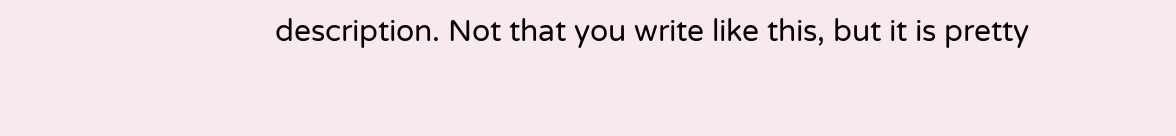description. Not that you write like this, but it is pretty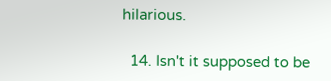hilarious.

  14. Isn't it supposed to be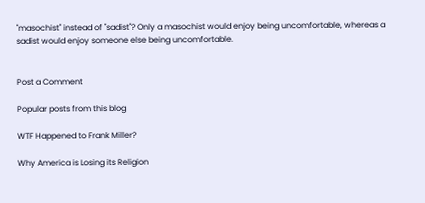"masochist" instead of "sadist"? Only a masochist would enjoy being uncomfortable, whereas a sadist would enjoy someone else being uncomfortable.


Post a Comment

Popular posts from this blog

WTF Happened to Frank Miller?

Why America is Losing its Religion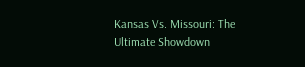Kansas Vs. Missouri: The Ultimate Showdown